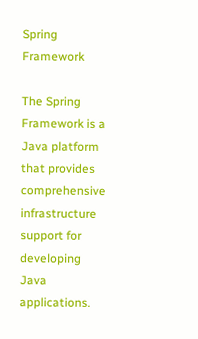Spring Framework

The Spring Framework is a Java platform that provides comprehensive infrastructure support for developing Java applications.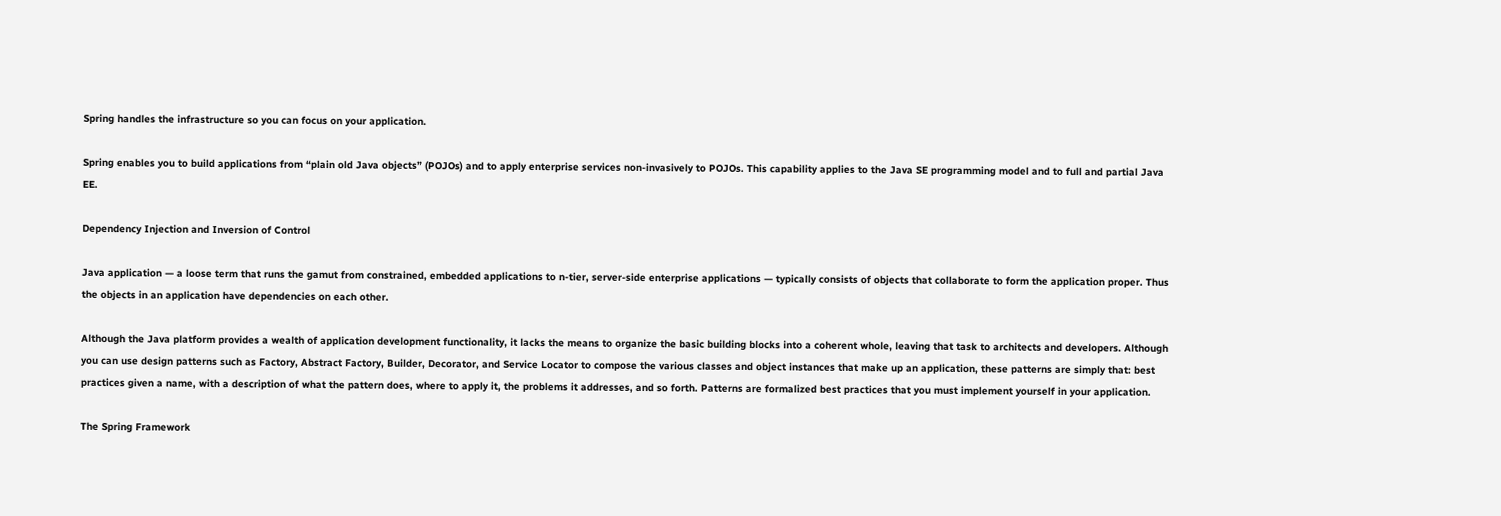Spring handles the infrastructure so you can focus on your application.

Spring enables you to build applications from “plain old Java objects” (POJOs) and to apply enterprise services non-invasively to POJOs. This capability applies to the Java SE programming model and to full and partial Java EE.

Dependency Injection and Inversion of Control

Java application — a loose term that runs the gamut from constrained, embedded applications to n-tier, server-side enterprise applications — typically consists of objects that collaborate to form the application proper. Thus the objects in an application have dependencies on each other.

Although the Java platform provides a wealth of application development functionality, it lacks the means to organize the basic building blocks into a coherent whole, leaving that task to architects and developers. Although you can use design patterns such as Factory, Abstract Factory, Builder, Decorator, and Service Locator to compose the various classes and object instances that make up an application, these patterns are simply that: best practices given a name, with a description of what the pattern does, where to apply it, the problems it addresses, and so forth. Patterns are formalized best practices that you must implement yourself in your application.

The Spring Framework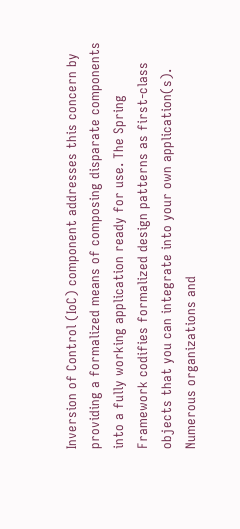Inversion of Control (IoC) component addresses this concern by providing a formalized means of composing disparate components into a fully working application ready for use. The Spring Framework codifies formalized design patterns as first-class objects that you can integrate into your own application(s). Numerous organizations and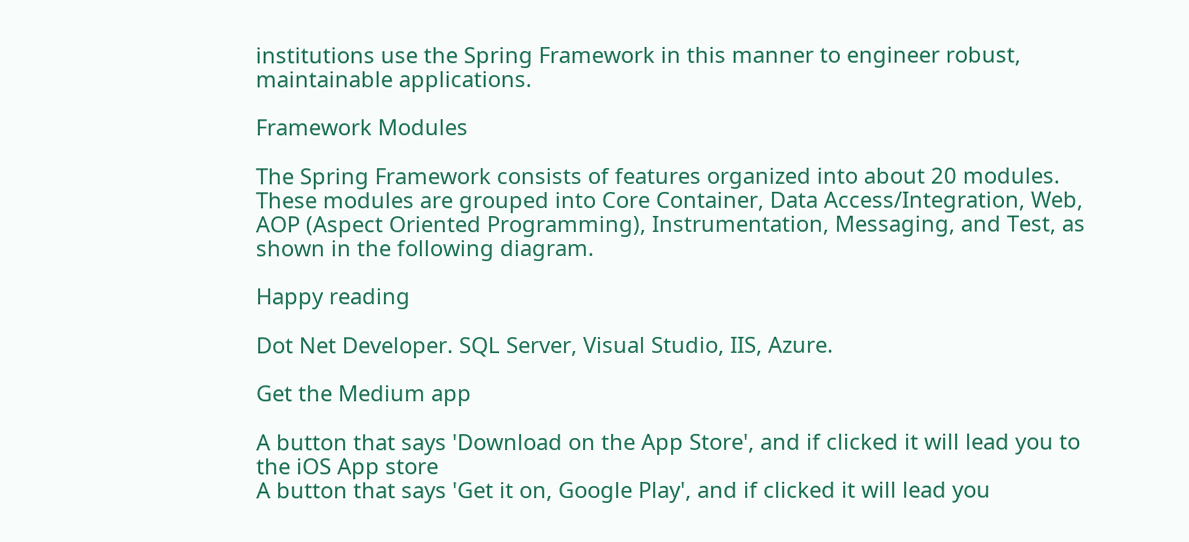institutions use the Spring Framework in this manner to engineer robust, maintainable applications.

Framework Modules

The Spring Framework consists of features organized into about 20 modules. These modules are grouped into Core Container, Data Access/Integration, Web, AOP (Aspect Oriented Programming), Instrumentation, Messaging, and Test, as shown in the following diagram.

Happy reading

Dot Net Developer. SQL Server, Visual Studio, IIS, Azure.

Get the Medium app

A button that says 'Download on the App Store', and if clicked it will lead you to the iOS App store
A button that says 'Get it on, Google Play', and if clicked it will lead you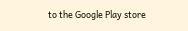to the Google Play store